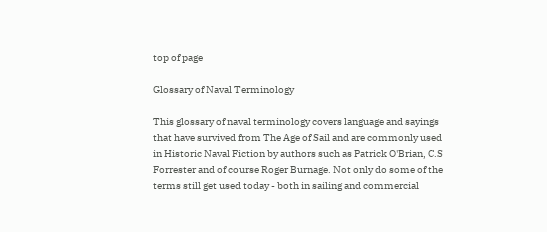top of page

Glossary of Naval Terminology

This glossary of naval terminology covers language and sayings that have survived from The Age of Sail and are commonly used in Historic Naval Fiction by authors such as Patrick O'Brian, C.S Forrester and of course Roger Burnage. Not only do some of the terms still get used today - both in sailing and commercial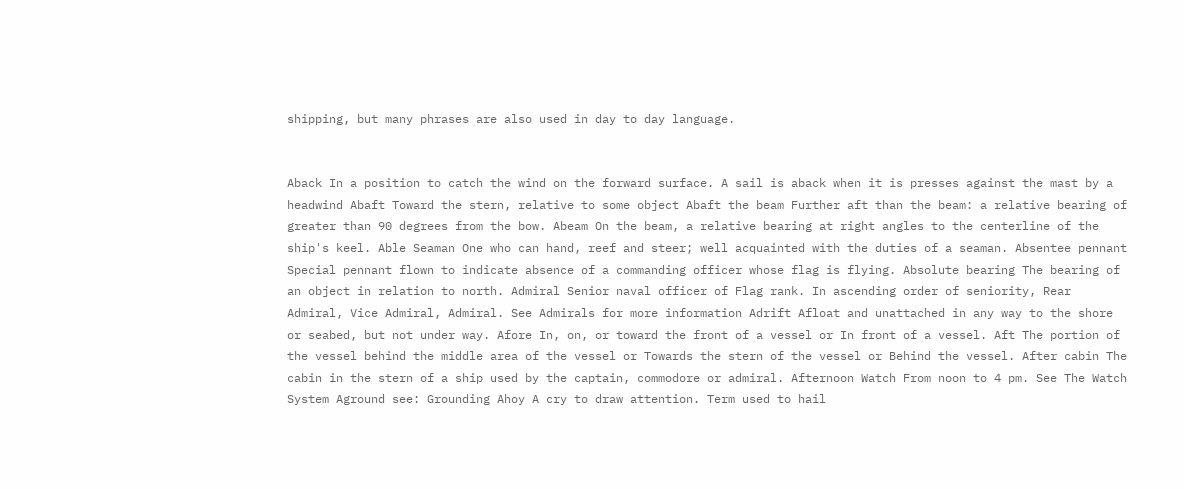shipping, but many phrases are also used in day to day language.


Aback In a position to catch the wind on the forward surface. A sail is aback when it is presses against the mast by a headwind Abaft Toward the stern, relative to some object Abaft the beam Further aft than the beam: a relative bearing of greater than 90 degrees from the bow. Abeam On the beam, a relative bearing at right angles to the centerline of the ship's keel. Able Seaman One who can hand, reef and steer; well acquainted with the duties of a seaman. Absentee pennant Special pennant flown to indicate absence of a commanding officer whose flag is flying. Absolute bearing The bearing of an object in relation to north. Admiral Senior naval officer of Flag rank. In ascending order of seniority, Rear Admiral, Vice Admiral, Admiral. See Admirals for more information Adrift Afloat and unattached in any way to the shore or seabed, but not under way. Afore In, on, or toward the front of a vessel or In front of a vessel. Aft The portion of the vessel behind the middle area of the vessel or Towards the stern of the vessel or Behind the vessel. After cabin The cabin in the stern of a ship used by the captain, commodore or admiral. Afternoon Watch From noon to 4 pm. See The Watch System Aground see: Grounding Ahoy A cry to draw attention. Term used to hail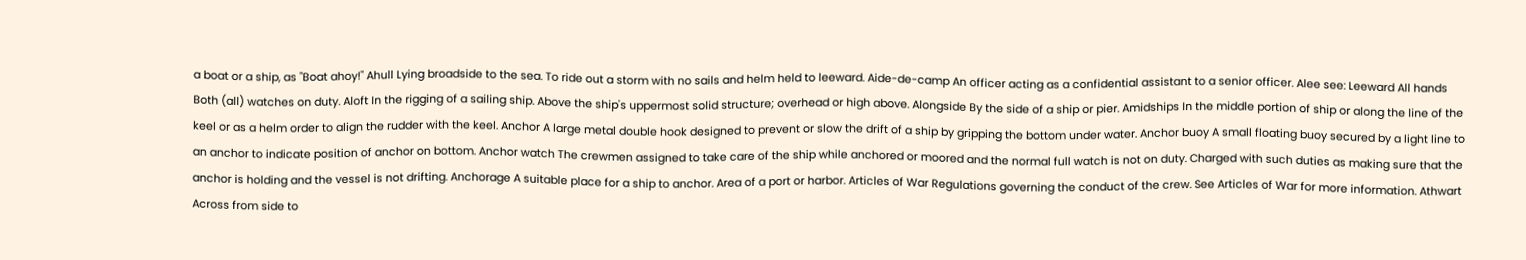a boat or a ship, as "Boat ahoy!" Ahull Lying broadside to the sea. To ride out a storm with no sails and helm held to leeward. Aide-de-camp An officer acting as a confidential assistant to a senior officer. Alee see: Leeward All hands Both (all) watches on duty. Aloft In the rigging of a sailing ship. Above the ship's uppermost solid structure; overhead or high above. Alongside By the side of a ship or pier. Amidships In the middle portion of ship or along the line of the keel or as a helm order to align the rudder with the keel. Anchor A large metal double hook designed to prevent or slow the drift of a ship by gripping the bottom under water. Anchor buoy A small floating buoy secured by a light line to an anchor to indicate position of anchor on bottom. Anchor watch The crewmen assigned to take care of the ship while anchored or moored and the normal full watch is not on duty. Charged with such duties as making sure that the anchor is holding and the vessel is not drifting. Anchorage A suitable place for a ship to anchor. Area of a port or harbor. Articles of War Regulations governing the conduct of the crew. See Articles of War for more information. Athwart Across from side to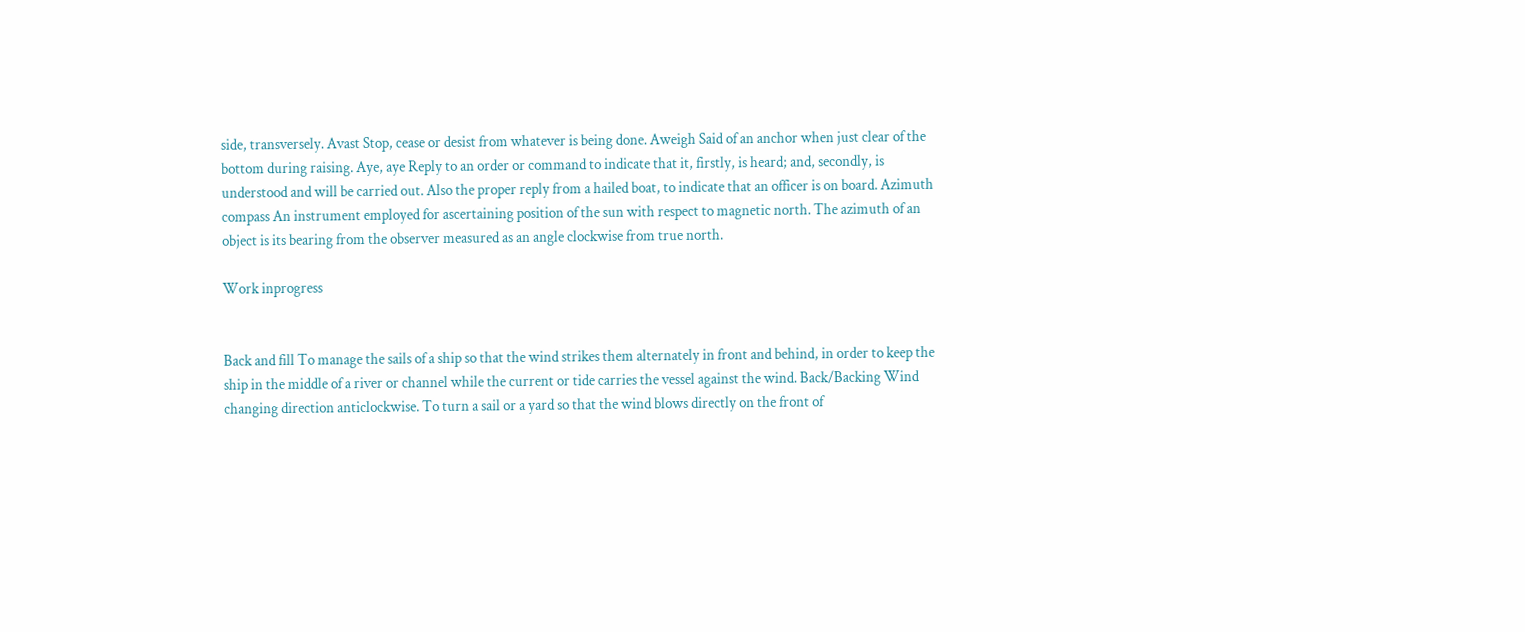side, transversely. Avast Stop, cease or desist from whatever is being done. Aweigh Said of an anchor when just clear of the bottom during raising. Aye, aye Reply to an order or command to indicate that it, firstly, is heard; and, secondly, is understood and will be carried out. Also the proper reply from a hailed boat, to indicate that an officer is on board. Azimuth compass An instrument employed for ascertaining position of the sun with respect to magnetic north. The azimuth of an object is its bearing from the observer measured as an angle clockwise from true north.

Work inprogress


Back and fill To manage the sails of a ship so that the wind strikes them alternately in front and behind, in order to keep the ship in the middle of a river or channel while the current or tide carries the vessel against the wind. Back/Backing Wind changing direction anticlockwise. To turn a sail or a yard so that the wind blows directly on the front of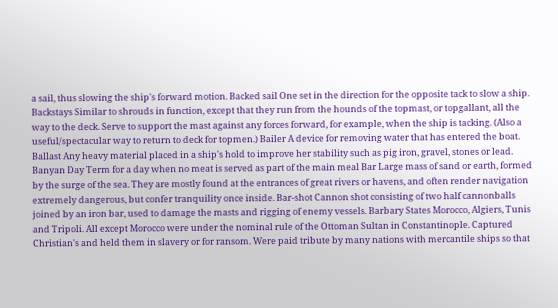a sail, thus slowing the ship's forward motion. Backed sail One set in the direction for the opposite tack to slow a ship. Backstays Similar to shrouds in function, except that they run from the hounds of the topmast, or topgallant, all the way to the deck. Serve to support the mast against any forces forward, for example, when the ship is tacking. (Also a useful/spectacular way to return to deck for topmen.) Bailer A device for removing water that has entered the boat. Ballast Any heavy material placed in a ship's hold to improve her stability such as pig iron, gravel, stones or lead. Banyan Day Term for a day when no meat is served as part of the main meal Bar Large mass of sand or earth, formed by the surge of the sea. They are mostly found at the entrances of great rivers or havens, and often render navigation extremely dangerous, but confer tranquility once inside. Bar-shot Cannon shot consisting of two half cannonballs joined by an iron bar, used to damage the masts and rigging of enemy vessels. Barbary States Morocco, Algiers, Tunis and Tripoli. All except Morocco were under the nominal rule of the Ottoman Sultan in Constantinople. Captured Christian's and held them in slavery or for ransom. Were paid tribute by many nations with mercantile ships so that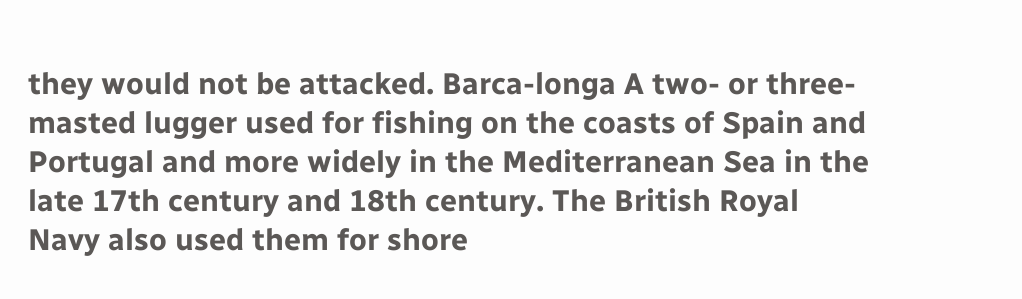they would not be attacked. Barca-longa A two- or three-masted lugger used for fishing on the coasts of Spain and Portugal and more widely in the Mediterranean Sea in the late 17th century and 18th century. The British Royal Navy also used them for shore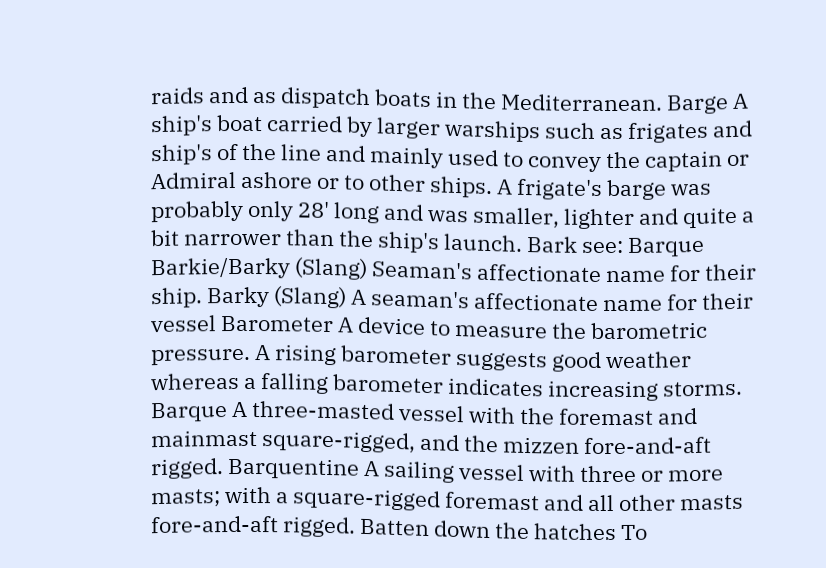raids and as dispatch boats in the Mediterranean. Barge A ship's boat carried by larger warships such as frigates and ship's of the line and mainly used to convey the captain or Admiral ashore or to other ships. A frigate's barge was probably only 28' long and was smaller, lighter and quite a bit narrower than the ship's launch. Bark see: Barque Barkie/Barky (Slang) Seaman's affectionate name for their ship. Barky (Slang) A seaman's affectionate name for their vessel Barometer A device to measure the barometric pressure. A rising barometer suggests good weather whereas a falling barometer indicates increasing storms. Barque A three-masted vessel with the foremast and mainmast square-rigged, and the mizzen fore-and-aft rigged. Barquentine A sailing vessel with three or more masts; with a square-rigged foremast and all other masts fore-and-aft rigged. Batten down the hatches To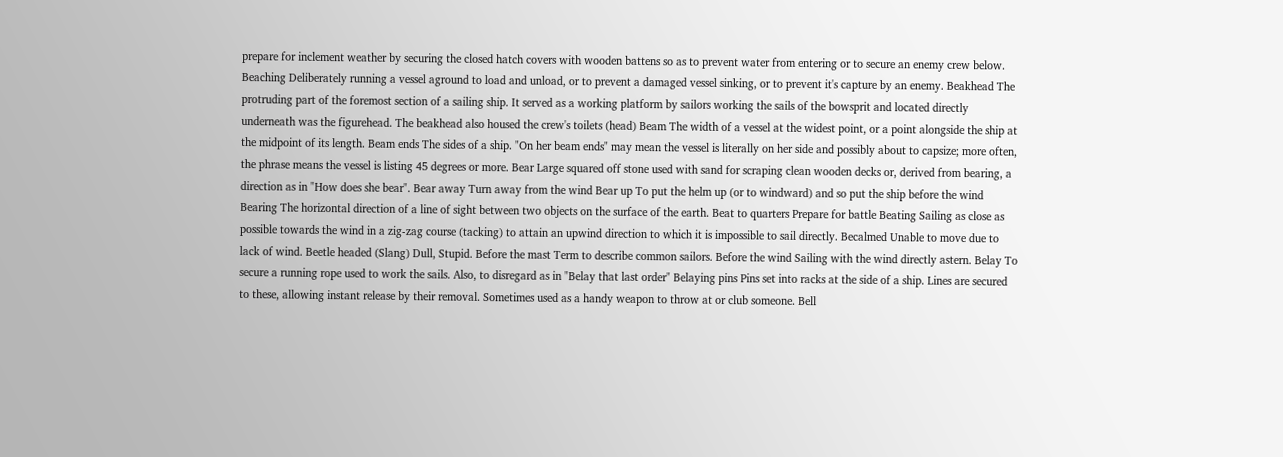prepare for inclement weather by securing the closed hatch covers with wooden battens so as to prevent water from entering or to secure an enemy crew below. Beaching Deliberately running a vessel aground to load and unload, or to prevent a damaged vessel sinking, or to prevent it's capture by an enemy. Beakhead The protruding part of the foremost section of a sailing ship. It served as a working platform by sailors working the sails of the bowsprit and located directly underneath was the figurehead. The beakhead also housed the crew's toilets (head) Beam The width of a vessel at the widest point, or a point alongside the ship at the midpoint of its length. Beam ends The sides of a ship. "On her beam ends" may mean the vessel is literally on her side and possibly about to capsize; more often, the phrase means the vessel is listing 45 degrees or more. Bear Large squared off stone used with sand for scraping clean wooden decks or, derived from bearing, a direction as in "How does she bear". Bear away Turn away from the wind Bear up To put the helm up (or to windward) and so put the ship before the wind Bearing The horizontal direction of a line of sight between two objects on the surface of the earth. Beat to quarters Prepare for battle Beating Sailing as close as possible towards the wind in a zig-zag course (tacking) to attain an upwind direction to which it is impossible to sail directly. Becalmed Unable to move due to lack of wind. Beetle headed (Slang) Dull, Stupid. Before the mast Term to describe common sailors. Before the wind Sailing with the wind directly astern. Belay To secure a running rope used to work the sails. Also, to disregard as in "Belay that last order" Belaying pins Pins set into racks at the side of a ship. Lines are secured to these, allowing instant release by their removal. Sometimes used as a handy weapon to throw at or club someone. Bell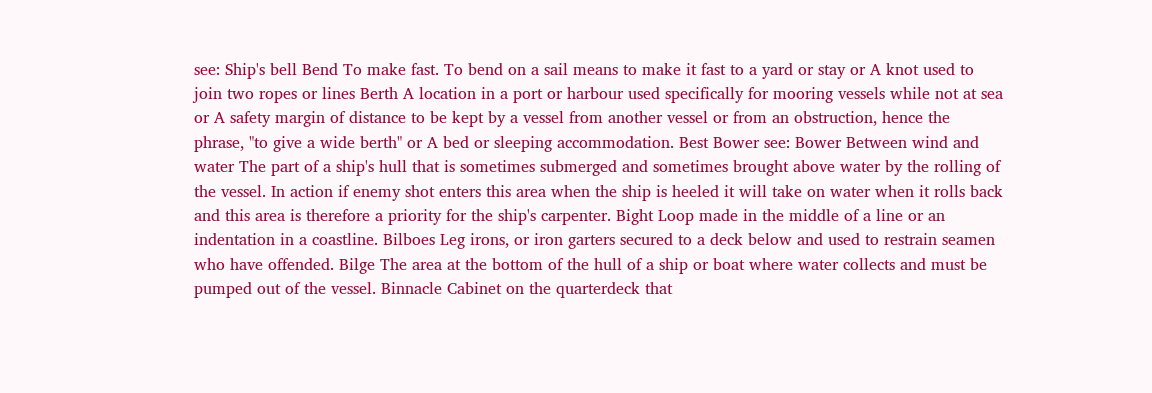see: Ship's bell Bend To make fast. To bend on a sail means to make it fast to a yard or stay or A knot used to join two ropes or lines Berth A location in a port or harbour used specifically for mooring vessels while not at sea or A safety margin of distance to be kept by a vessel from another vessel or from an obstruction, hence the phrase, "to give a wide berth" or A bed or sleeping accommodation. Best Bower see: Bower Between wind and water The part of a ship's hull that is sometimes submerged and sometimes brought above water by the rolling of the vessel. In action if enemy shot enters this area when the ship is heeled it will take on water when it rolls back and this area is therefore a priority for the ship's carpenter. Bight Loop made in the middle of a line or an indentation in a coastline. Bilboes Leg irons, or iron garters secured to a deck below and used to restrain seamen who have offended. Bilge The area at the bottom of the hull of a ship or boat where water collects and must be pumped out of the vessel. Binnacle Cabinet on the quarterdeck that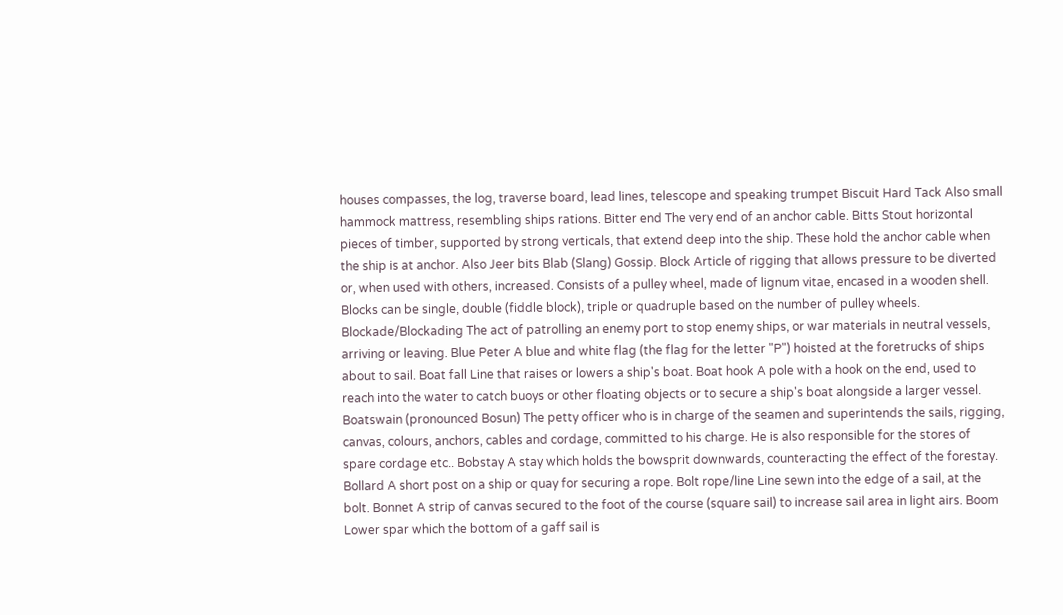houses compasses, the log, traverse board, lead lines, telescope and speaking trumpet Biscuit Hard Tack Also small hammock mattress, resembling ships rations. Bitter end The very end of an anchor cable. Bitts Stout horizontal pieces of timber, supported by strong verticals, that extend deep into the ship. These hold the anchor cable when the ship is at anchor. Also Jeer bits Blab (Slang) Gossip. Block Article of rigging that allows pressure to be diverted or, when used with others, increased. Consists of a pulley wheel, made of lignum vitae, encased in a wooden shell. Blocks can be single, double (fiddle block), triple or quadruple based on the number of pulley wheels. Blockade/Blockading The act of patrolling an enemy port to stop enemy ships, or war materials in neutral vessels, arriving or leaving. Blue Peter A blue and white flag (the flag for the letter "P") hoisted at the foretrucks of ships about to sail. Boat fall Line that raises or lowers a ship's boat. Boat hook A pole with a hook on the end, used to reach into the water to catch buoys or other floating objects or to secure a ship's boat alongside a larger vessel. Boatswain (pronounced Bosun) The petty officer who is in charge of the seamen and superintends the sails, rigging, canvas, colours, anchors, cables and cordage, committed to his charge. He is also responsible for the stores of spare cordage etc.. Bobstay A stay which holds the bowsprit downwards, counteracting the effect of the forestay. Bollard A short post on a ship or quay for securing a rope. Bolt rope/line Line sewn into the edge of a sail, at the bolt. Bonnet A strip of canvas secured to the foot of the course (square sail) to increase sail area in light airs. Boom Lower spar which the bottom of a gaff sail is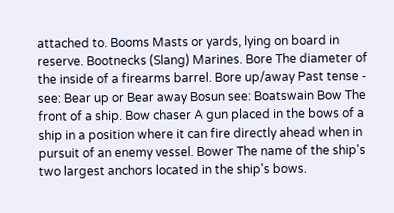attached to. Booms Masts or yards, lying on board in reserve. Bootnecks (Slang) Marines. Bore The diameter of the inside of a firearms barrel. Bore up/away Past tense - see: Bear up or Bear away Bosun see: Boatswain Bow The front of a ship. Bow chaser A gun placed in the bows of a ship in a position where it can fire directly ahead when in pursuit of an enemy vessel. Bower The name of the ship's two largest anchors located in the ship's bows.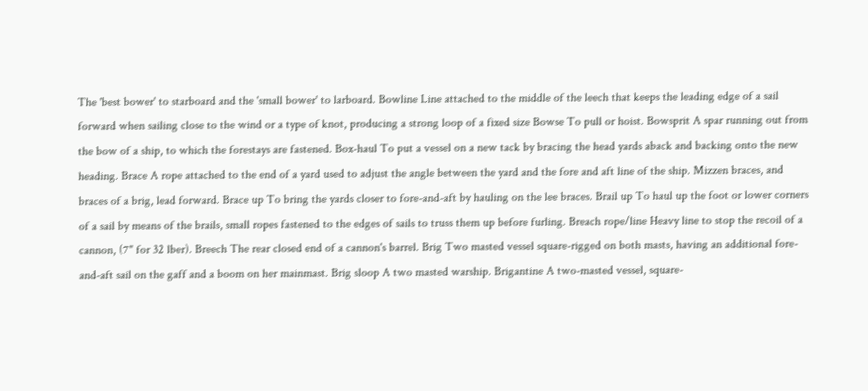The 'best bower' to starboard and the 'small bower' to larboard. Bowline Line attached to the middle of the leech that keeps the leading edge of a sail forward when sailing close to the wind or a type of knot, producing a strong loop of a fixed size Bowse To pull or hoist. Bowsprit A spar running out from the bow of a ship, to which the forestays are fastened. Box-haul To put a vessel on a new tack by bracing the head yards aback and backing onto the new heading. Brace A rope attached to the end of a yard used to adjust the angle between the yard and the fore and aft line of the ship. Mizzen braces, and braces of a brig, lead forward. Brace up To bring the yards closer to fore-and-aft by hauling on the lee braces. Brail up To haul up the foot or lower corners of a sail by means of the brails, small ropes fastened to the edges of sails to truss them up before furling. Breach rope/line Heavy line to stop the recoil of a cannon, (7" for 32 lber). Breech The rear closed end of a cannon's barrel. Brig Two masted vessel square-rigged on both masts, having an additional fore-and-aft sail on the gaff and a boom on her mainmast. Brig sloop A two masted warship. Brigantine A two-masted vessel, square-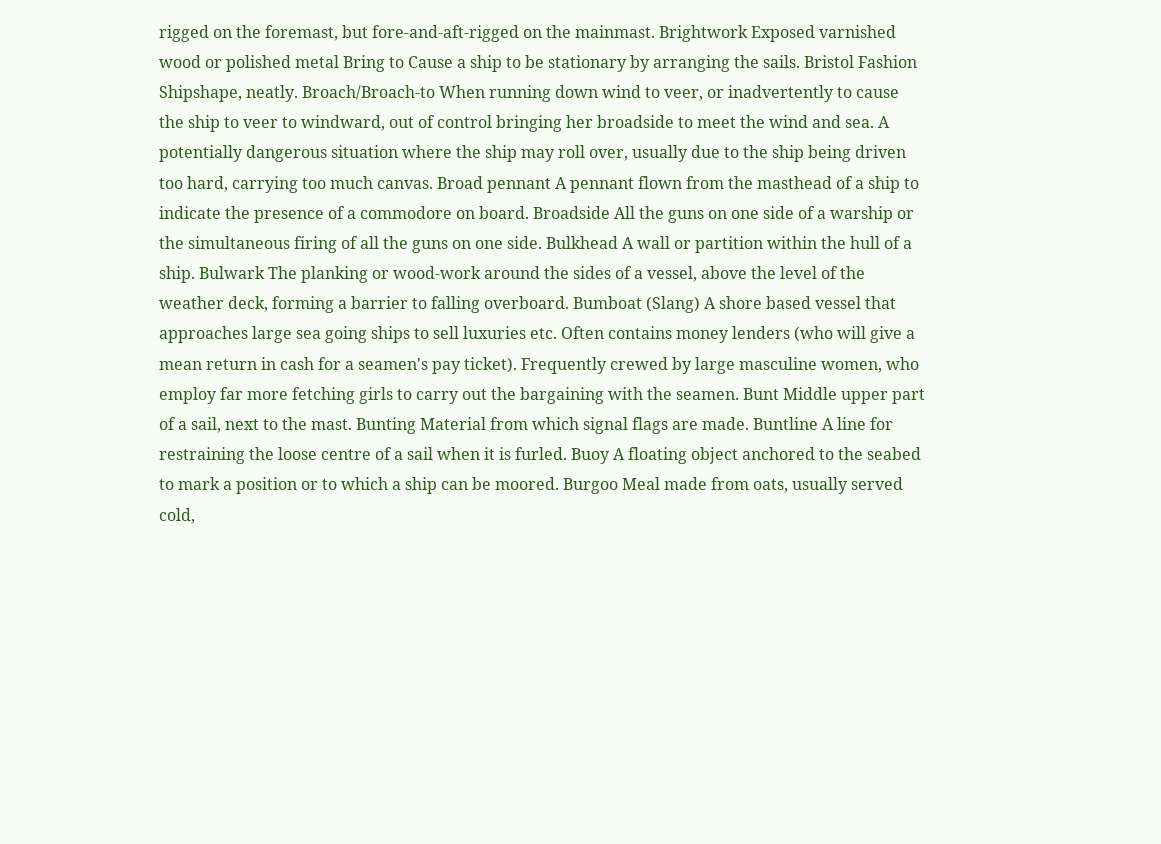rigged on the foremast, but fore-and-aft-rigged on the mainmast. Brightwork Exposed varnished wood or polished metal Bring to Cause a ship to be stationary by arranging the sails. Bristol Fashion Shipshape, neatly. Broach/Broach-to When running down wind to veer, or inadvertently to cause the ship to veer to windward, out of control bringing her broadside to meet the wind and sea. A potentially dangerous situation where the ship may roll over, usually due to the ship being driven too hard, carrying too much canvas. Broad pennant A pennant flown from the masthead of a ship to indicate the presence of a commodore on board. Broadside All the guns on one side of a warship or the simultaneous firing of all the guns on one side. Bulkhead A wall or partition within the hull of a ship. Bulwark The planking or wood-work around the sides of a vessel, above the level of the weather deck, forming a barrier to falling overboard. Bumboat (Slang) A shore based vessel that approaches large sea going ships to sell luxuries etc. Often contains money lenders (who will give a mean return in cash for a seamen's pay ticket). Frequently crewed by large masculine women, who employ far more fetching girls to carry out the bargaining with the seamen. Bunt Middle upper part of a sail, next to the mast. Bunting Material from which signal flags are made. Buntline A line for restraining the loose centre of a sail when it is furled. Buoy A floating object anchored to the seabed to mark a position or to which a ship can be moored. Burgoo Meal made from oats, usually served cold,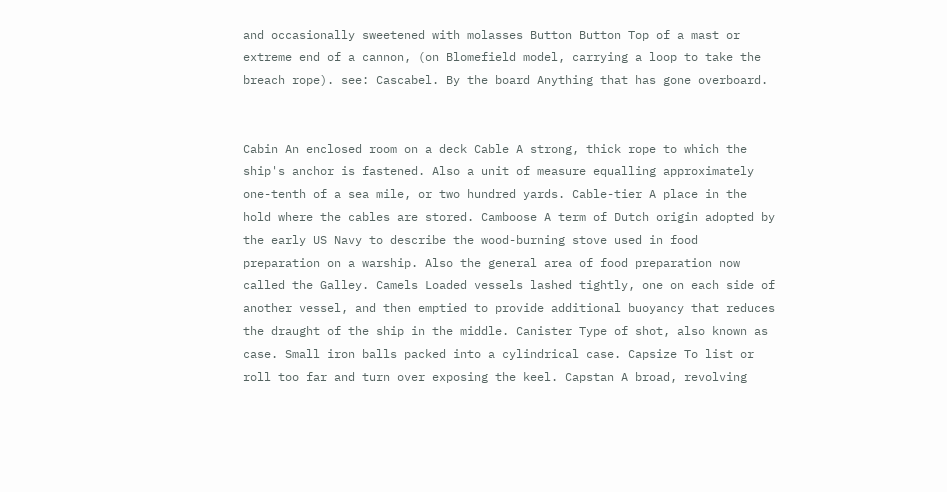and occasionally sweetened with molasses Button Button Top of a mast or extreme end of a cannon, (on Blomefield model, carrying a loop to take the breach rope). see: Cascabel. By the board Anything that has gone overboard.


Cabin An enclosed room on a deck Cable A strong, thick rope to which the ship's anchor is fastened. Also a unit of measure equalling approximately one-tenth of a sea mile, or two hundred yards. Cable-tier A place in the hold where the cables are stored. Camboose A term of Dutch origin adopted by the early US Navy to describe the wood-burning stove used in food preparation on a warship. Also the general area of food preparation now called the Galley. Camels Loaded vessels lashed tightly, one on each side of another vessel, and then emptied to provide additional buoyancy that reduces the draught of the ship in the middle. Canister Type of shot, also known as case. Small iron balls packed into a cylindrical case. Capsize To list or roll too far and turn over exposing the keel. Capstan A broad, revolving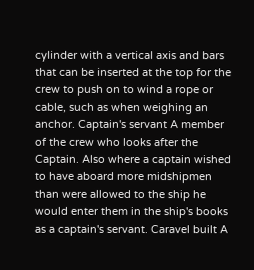cylinder with a vertical axis and bars that can be inserted at the top for the crew to push on to wind a rope or cable, such as when weighing an anchor. Captain's servant A member of the crew who looks after the Captain. Also where a captain wished to have aboard more midshipmen than were allowed to the ship he would enter them in the ship's books as a captain's servant. Caravel built A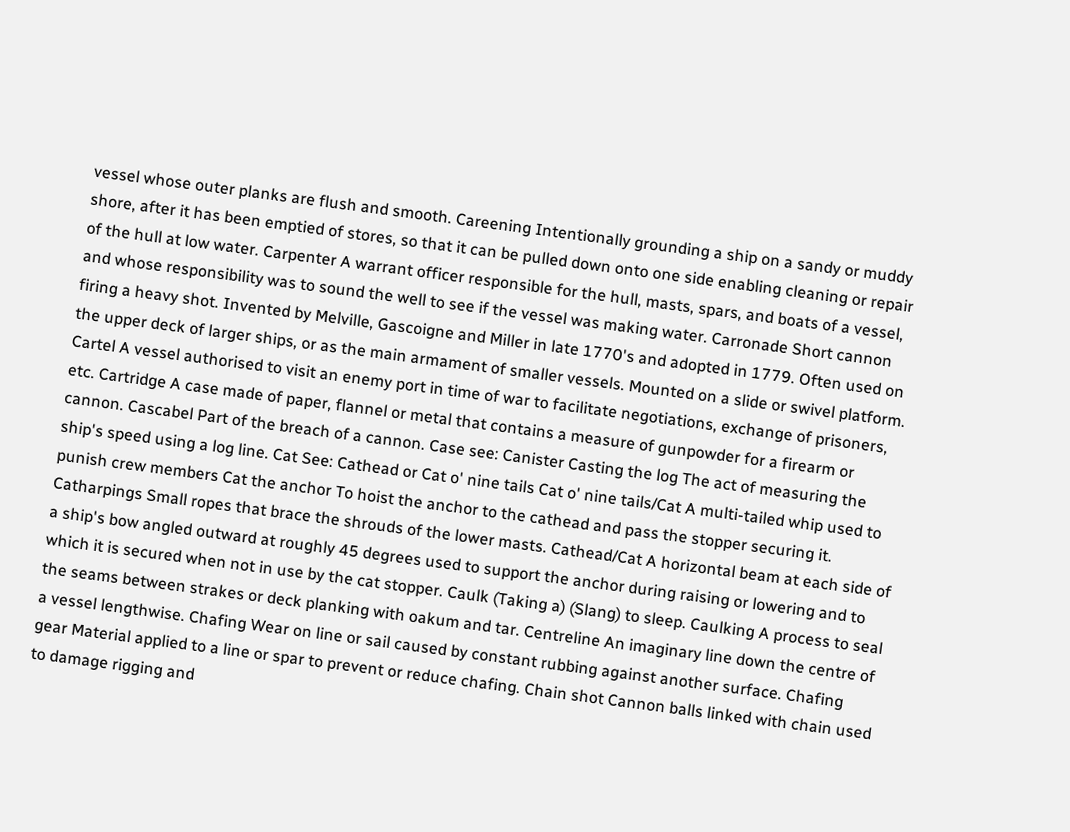vessel whose outer planks are flush and smooth. Careening Intentionally grounding a ship on a sandy or muddy shore, after it has been emptied of stores, so that it can be pulled down onto one side enabling cleaning or repair of the hull at low water. Carpenter A warrant officer responsible for the hull, masts, spars, and boats of a vessel, and whose responsibility was to sound the well to see if the vessel was making water. Carronade Short cannon firing a heavy shot. Invented by Melville, Gascoigne and Miller in late 1770's and adopted in 1779. Often used on the upper deck of larger ships, or as the main armament of smaller vessels. Mounted on a slide or swivel platform. Cartel A vessel authorised to visit an enemy port in time of war to facilitate negotiations, exchange of prisoners, etc. Cartridge A case made of paper, flannel or metal that contains a measure of gunpowder for a firearm or cannon. Cascabel Part of the breach of a cannon. Case see: Canister Casting the log The act of measuring the ship's speed using a log line. Cat See: Cathead or Cat o' nine tails Cat o' nine tails/Cat A multi-tailed whip used to punish crew members Cat the anchor To hoist the anchor to the cathead and pass the stopper securing it. Catharpings Small ropes that brace the shrouds of the lower masts. Cathead/Cat A horizontal beam at each side of a ship's bow angled outward at roughly 45 degrees used to support the anchor during raising or lowering and to which it is secured when not in use by the cat stopper. Caulk (Taking a) (Slang) to sleep. Caulking A process to seal the seams between strakes or deck planking with oakum and tar. Centreline An imaginary line down the centre of a vessel lengthwise. Chafing Wear on line or sail caused by constant rubbing against another surface. Chafing gear Material applied to a line or spar to prevent or reduce chafing. Chain shot Cannon balls linked with chain used to damage rigging and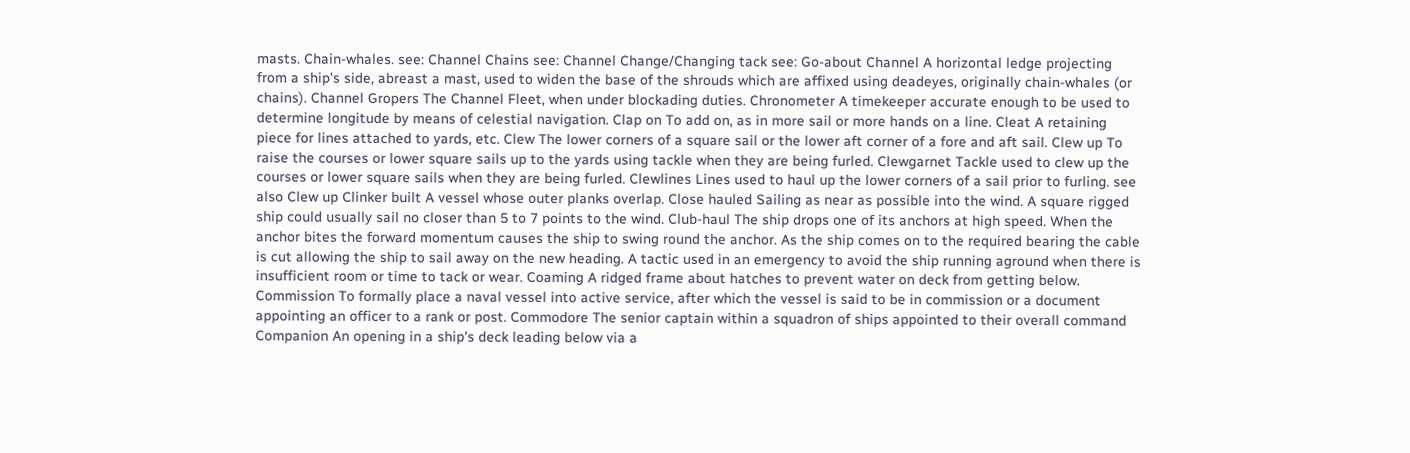masts. Chain-whales. see: Channel Chains see: Channel Change/Changing tack see: Go-about Channel A horizontal ledge projecting from a ship's side, abreast a mast, used to widen the base of the shrouds which are affixed using deadeyes, originally chain-whales (or chains). Channel Gropers The Channel Fleet, when under blockading duties. Chronometer A timekeeper accurate enough to be used to determine longitude by means of celestial navigation. Clap on To add on, as in more sail or more hands on a line. Cleat A retaining piece for lines attached to yards, etc. Clew The lower corners of a square sail or the lower aft corner of a fore and aft sail. Clew up To raise the courses or lower square sails up to the yards using tackle when they are being furled. Clewgarnet Tackle used to clew up the courses or lower square sails when they are being furled. Clewlines Lines used to haul up the lower corners of a sail prior to furling. see also Clew up Clinker built A vessel whose outer planks overlap. Close hauled Sailing as near as possible into the wind. A square rigged ship could usually sail no closer than 5 to 7 points to the wind. Club-haul The ship drops one of its anchors at high speed. When the anchor bites the forward momentum causes the ship to swing round the anchor. As the ship comes on to the required bearing the cable is cut allowing the ship to sail away on the new heading. A tactic used in an emergency to avoid the ship running aground when there is insufficient room or time to tack or wear. Coaming A ridged frame about hatches to prevent water on deck from getting below. Commission To formally place a naval vessel into active service, after which the vessel is said to be in commission or a document appointing an officer to a rank or post. Commodore The senior captain within a squadron of ships appointed to their overall command Companion An opening in a ship's deck leading below via a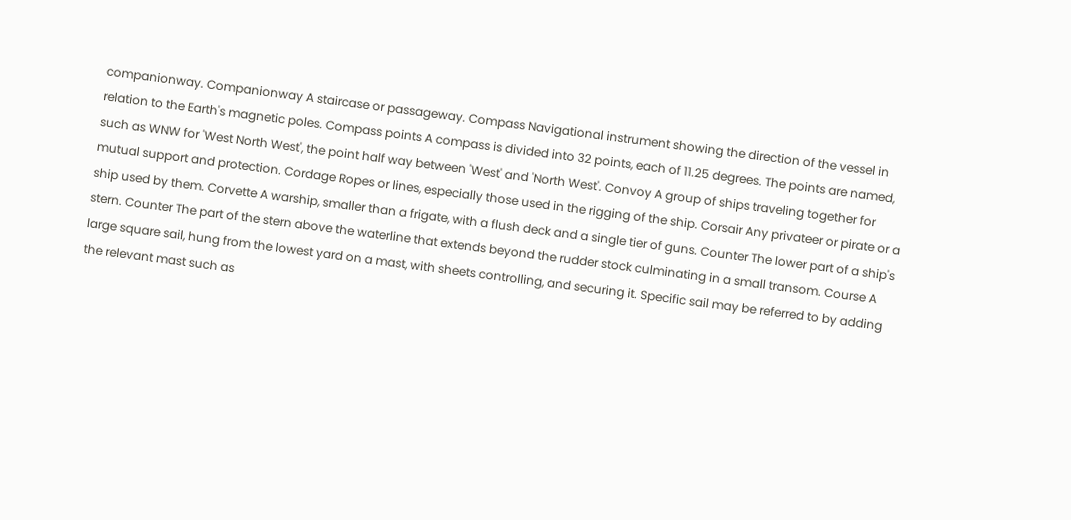companionway. Companionway A staircase or passageway. Compass Navigational instrument showing the direction of the vessel in relation to the Earth's magnetic poles. Compass points A compass is divided into 32 points, each of 11.25 degrees. The points are named, such as WNW for 'West North West', the point half way between 'West' and 'North West'. Convoy A group of ships traveling together for mutual support and protection. Cordage Ropes or lines, especially those used in the rigging of the ship. Corsair Any privateer or pirate or a ship used by them. Corvette A warship, smaller than a frigate, with a flush deck and a single tier of guns. Counter The lower part of a ship's stern. Counter The part of the stern above the waterline that extends beyond the rudder stock culminating in a small transom. Course A large square sail, hung from the lowest yard on a mast, with sheets controlling, and securing it. Specific sail may be referred to by adding the relevant mast such as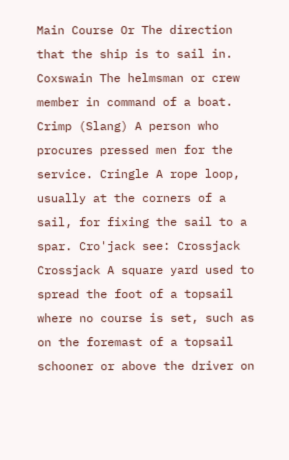Main Course Or The direction that the ship is to sail in. Coxswain The helmsman or crew member in command of a boat. Crimp (Slang) A person who procures pressed men for the service. Cringle A rope loop, usually at the corners of a sail, for fixing the sail to a spar. Cro'jack see: Crossjack Crossjack A square yard used to spread the foot of a topsail where no course is set, such as on the foremast of a topsail schooner or above the driver on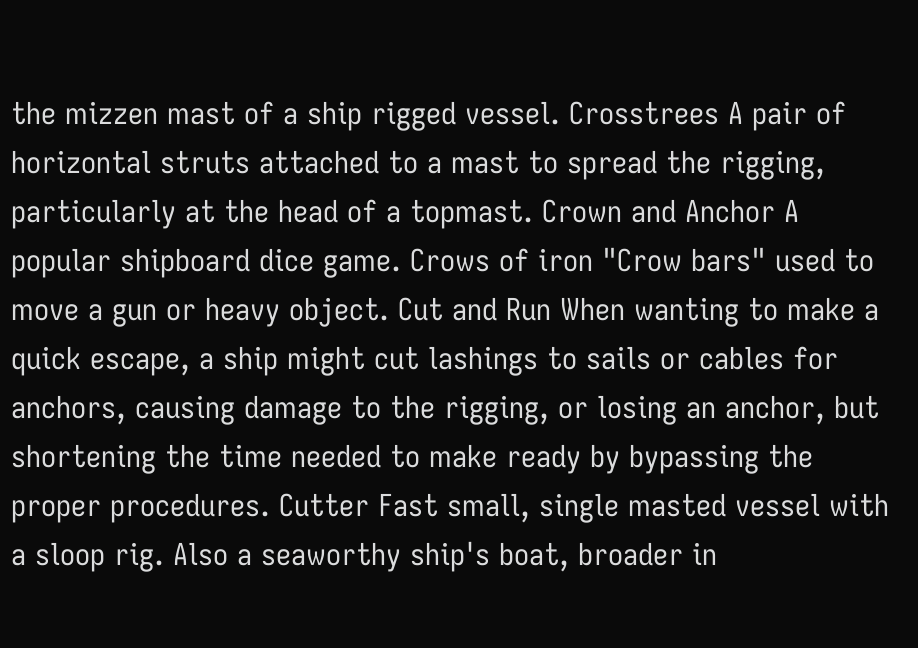the mizzen mast of a ship rigged vessel. Crosstrees A pair of horizontal struts attached to a mast to spread the rigging, particularly at the head of a topmast. Crown and Anchor A popular shipboard dice game. Crows of iron "Crow bars" used to move a gun or heavy object. Cut and Run When wanting to make a quick escape, a ship might cut lashings to sails or cables for anchors, causing damage to the rigging, or losing an anchor, but shortening the time needed to make ready by bypassing the proper procedures. Cutter Fast small, single masted vessel with a sloop rig. Also a seaworthy ship's boat, broader in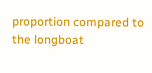proportion compared to the longboat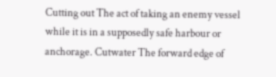Cutting out The act of taking an enemy vessel while it is in a supposedly safe harbour or anchorage. Cutwater The forward edge of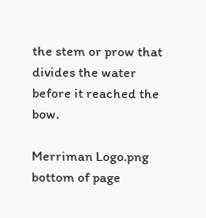the stem or prow that divides the water before it reached the bow.

Merriman Logo.png
bottom of page